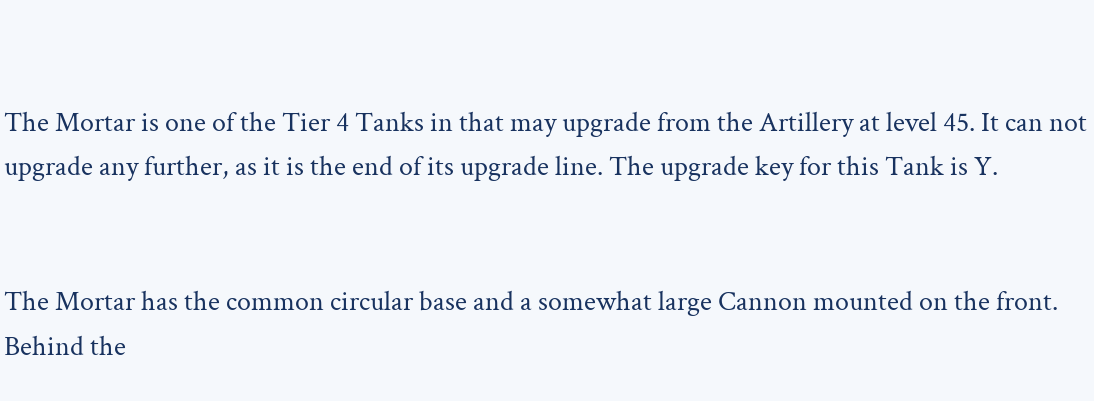The Mortar is one of the Tier 4 Tanks in that may upgrade from the Artillery at level 45. It can not upgrade any further, as it is the end of its upgrade line. The upgrade key for this Tank is Y.


The Mortar has the common circular base and a somewhat large Cannon mounted on the front. Behind the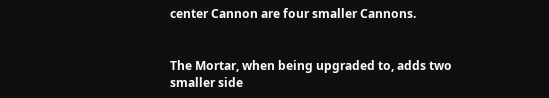center Cannon are four smaller Cannons.


The Mortar, when being upgraded to, adds two smaller side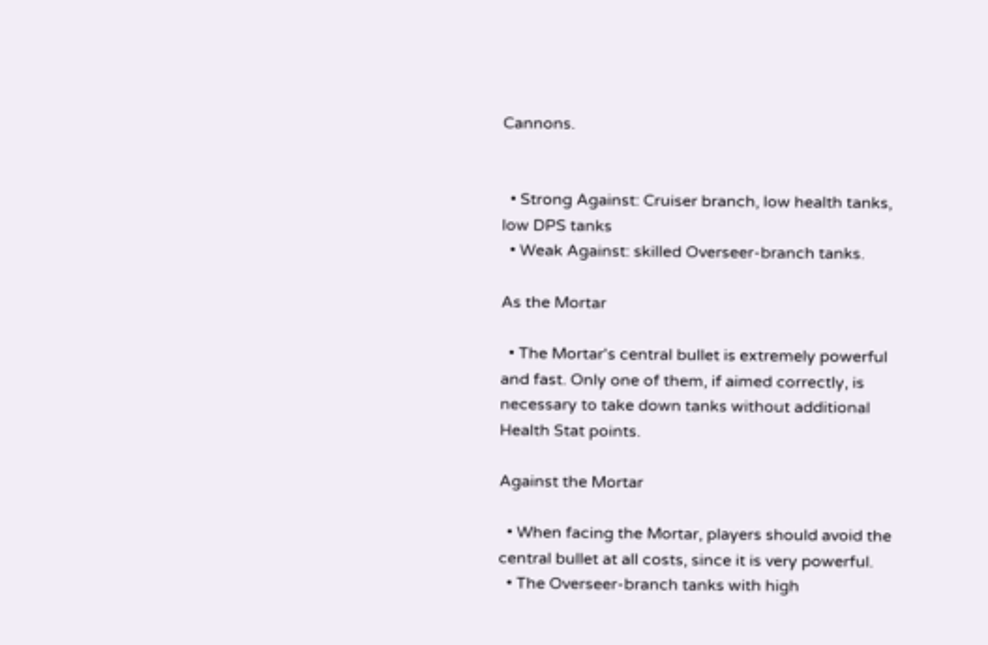Cannons.


  • Strong Against: Cruiser branch, low health tanks, low DPS tanks
  • Weak Against: skilled Overseer-branch tanks.

As the Mortar

  • The Mortar's central bullet is extremely powerful and fast. Only one of them, if aimed correctly, is necessary to take down tanks without additional Health Stat points.

Against the Mortar

  • When facing the Mortar, players should avoid the central bullet at all costs, since it is very powerful.
  • The Overseer-branch tanks with high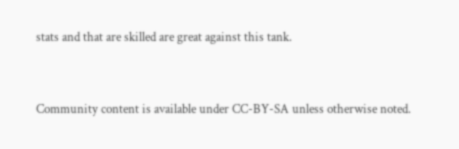stats and that are skilled are great against this tank.


Community content is available under CC-BY-SA unless otherwise noted.